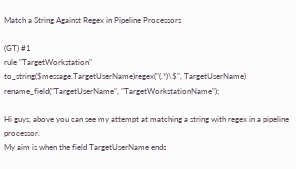Match a String Against Regex in Pipeline Processors

(GT) #1
rule "TargetWorkstation"
to_string($message.TargetUserName)regex("(.*)\$", TargetUserName)
rename_field("TargetUserName", "TargetWorkstationName");

Hi guys, above you can see my attempt at matching a string with regex in a pipeline processor.
My aim is when the field TargetUserName ends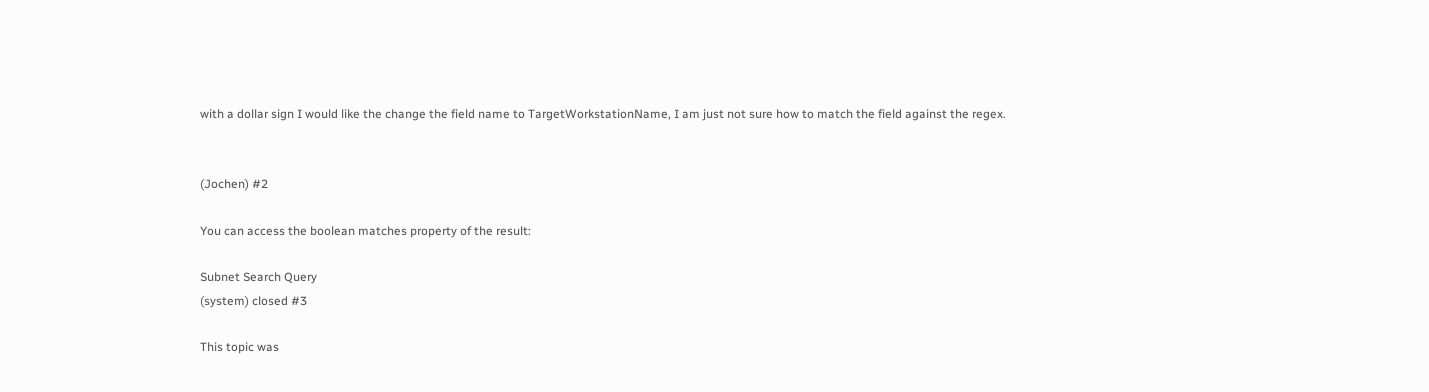with a dollar sign I would like the change the field name to TargetWorkstationName, I am just not sure how to match the field against the regex.


(Jochen) #2

You can access the boolean matches property of the result:

Subnet Search Query
(system) closed #3

This topic was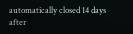automatically closed 14 days after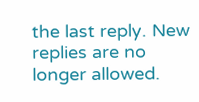the last reply. New replies are no longer allowed.